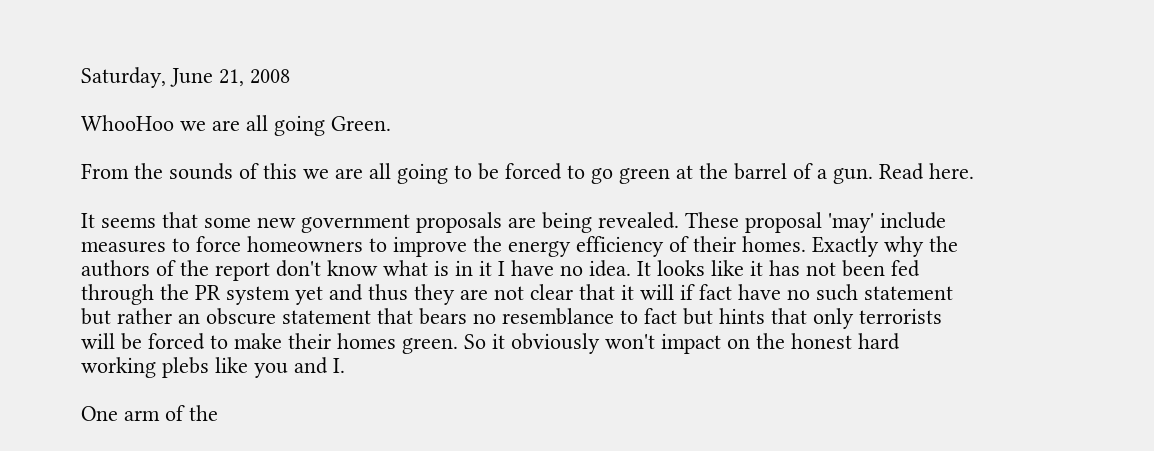Saturday, June 21, 2008

WhooHoo we are all going Green.

From the sounds of this we are all going to be forced to go green at the barrel of a gun. Read here.

It seems that some new government proposals are being revealed. These proposal 'may' include measures to force homeowners to improve the energy efficiency of their homes. Exactly why the authors of the report don't know what is in it I have no idea. It looks like it has not been fed through the PR system yet and thus they are not clear that it will if fact have no such statement but rather an obscure statement that bears no resemblance to fact but hints that only terrorists will be forced to make their homes green. So it obviously won't impact on the honest hard working plebs like you and I.

One arm of the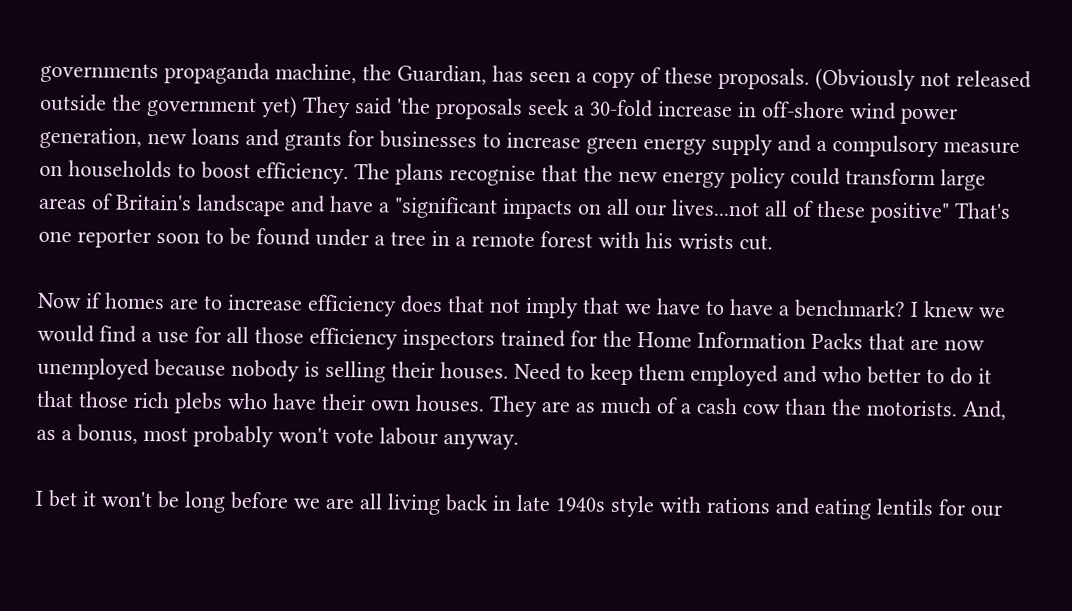governments propaganda machine, the Guardian, has seen a copy of these proposals. (Obviously not released outside the government yet) They said 'the proposals seek a 30-fold increase in off-shore wind power generation, new loans and grants for businesses to increase green energy supply and a compulsory measure on households to boost efficiency. The plans recognise that the new energy policy could transform large areas of Britain's landscape and have a "significant impacts on all our lives...not all of these positive" That's one reporter soon to be found under a tree in a remote forest with his wrists cut.

Now if homes are to increase efficiency does that not imply that we have to have a benchmark? I knew we would find a use for all those efficiency inspectors trained for the Home Information Packs that are now unemployed because nobody is selling their houses. Need to keep them employed and who better to do it that those rich plebs who have their own houses. They are as much of a cash cow than the motorists. And, as a bonus, most probably won't vote labour anyway.

I bet it won't be long before we are all living back in late 1940s style with rations and eating lentils for our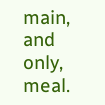main, and only, meal.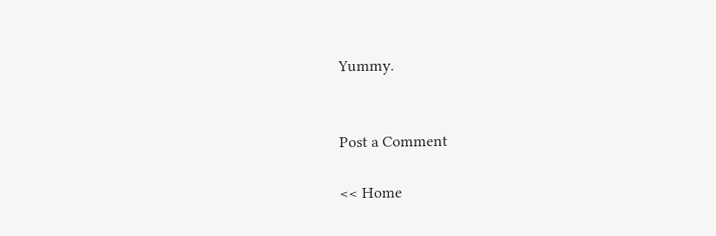Yummy.


Post a Comment

<< Home